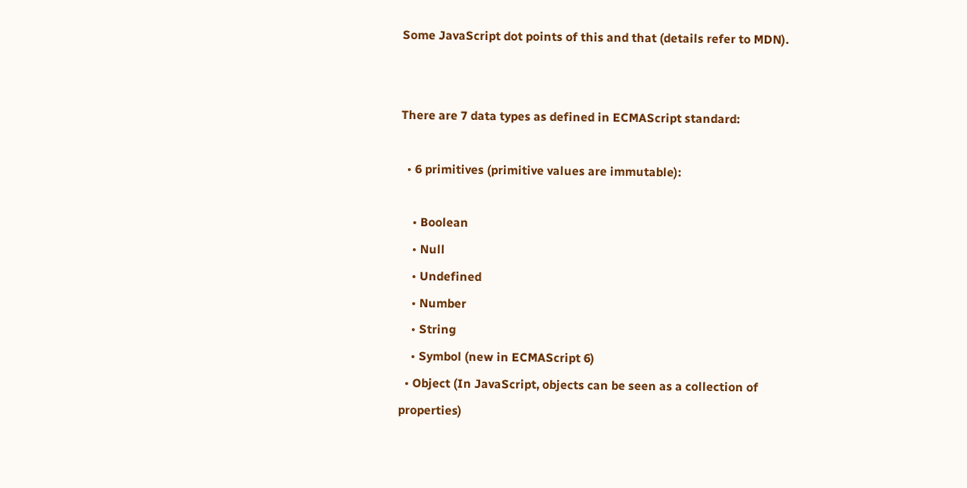Some JavaScript dot points of this and that (details refer to MDN).


There are 7 data types as defined in ECMAScript standard:

  • 6 primitives (primitive values are immutable):

    • Boolean
    • Null
    • Undefined
    • Number
    • String
    • Symbol (new in ECMAScript 6)
  • Object (In JavaScript, objects can be seen as a collection of properties)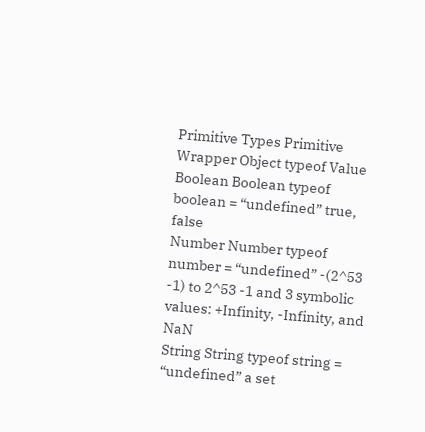Primitive Types Primitive Wrapper Object typeof Value
Boolean Boolean typeof boolean = “undefined” true, false
Number Number typeof number = “undefined” -(2^53 -1) to 2^53 -1 and 3 symbolic values: +Infinity, -Infinity, and NaN
String String typeof string = “undefined” a set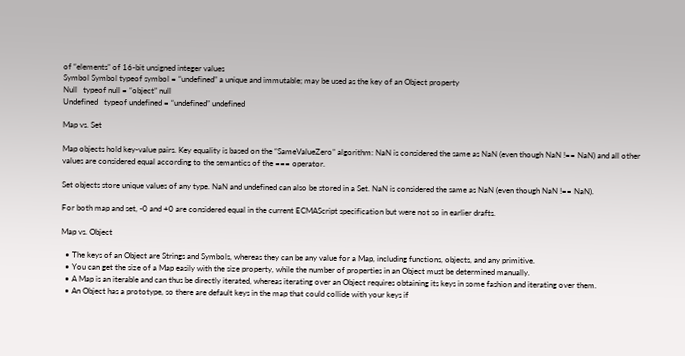of “elements” of 16-bit unsigned integer values
Symbol Symbol typeof symbol = “undefined” a unique and immutable; may be used as the key of an Object property
Null   typeof null = “object” null
Undefined   typeof undefined = “undefined” undefined

Map vs. Set

Map objects hold key-value pairs. Key equality is based on the “SameValueZero” algorithm: NaN is considered the same as NaN (even though NaN !== NaN) and all other values are considered equal according to the semantics of the === operator.

Set objects store unique values of any type. NaN and undefined can also be stored in a Set. NaN is considered the same as NaN (even though NaN !== NaN).

For both map and set, -0 and +0 are considered equal in the current ECMAScript specification but were not so in earlier drafts.

Map vs. Object

  • The keys of an Object are Strings and Symbols, whereas they can be any value for a Map, including functions, objects, and any primitive.
  • You can get the size of a Map easily with the size property, while the number of properties in an Object must be determined manually.
  • A Map is an iterable and can thus be directly iterated, whereas iterating over an Object requires obtaining its keys in some fashion and iterating over them.
  • An Object has a prototype, so there are default keys in the map that could collide with your keys if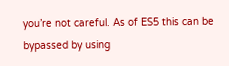you’re not careful. As of ES5 this can be bypassed by using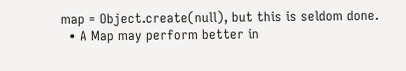map = Object.create(null), but this is seldom done.
  • A Map may perform better in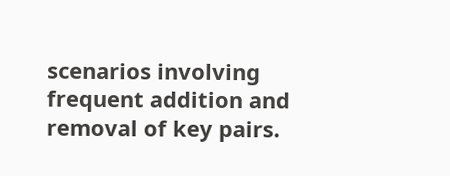scenarios involving frequent addition and removal of key pairs.